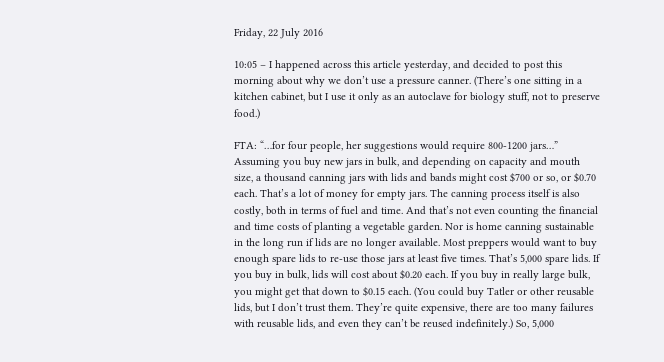Friday, 22 July 2016

10:05 – I happened across this article yesterday, and decided to post this morning about why we don’t use a pressure canner. (There’s one sitting in a kitchen cabinet, but I use it only as an autoclave for biology stuff, not to preserve food.)

FTA: “…for four people, her suggestions would require 800-1200 jars…” Assuming you buy new jars in bulk, and depending on capacity and mouth size, a thousand canning jars with lids and bands might cost $700 or so, or $0.70 each. That’s a lot of money for empty jars. The canning process itself is also costly, both in terms of fuel and time. And that’s not even counting the financial and time costs of planting a vegetable garden. Nor is home canning sustainable in the long run if lids are no longer available. Most preppers would want to buy enough spare lids to re-use those jars at least five times. That’s 5,000 spare lids. If you buy in bulk, lids will cost about $0.20 each. If you buy in really large bulk, you might get that down to $0.15 each. (You could buy Tatler or other reusable lids, but I don’t trust them. They’re quite expensive, there are too many failures with reusable lids, and even they can’t be reused indefinitely.) So, 5,000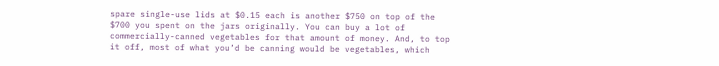spare single-use lids at $0.15 each is another $750 on top of the $700 you spent on the jars originally. You can buy a lot of commercially-canned vegetables for that amount of money. And, to top it off, most of what you’d be canning would be vegetables, which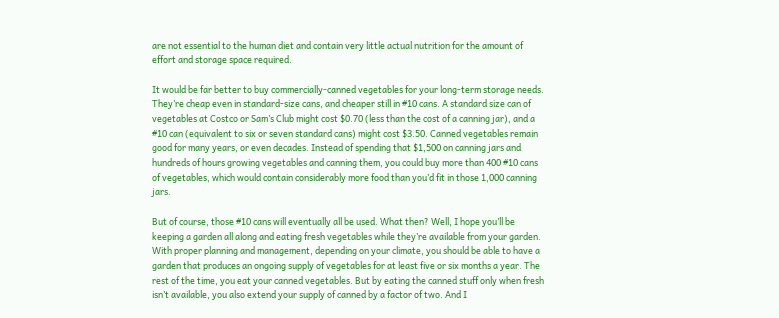are not essential to the human diet and contain very little actual nutrition for the amount of effort and storage space required.

It would be far better to buy commercially-canned vegetables for your long-term storage needs. They’re cheap even in standard-size cans, and cheaper still in #10 cans. A standard size can of vegetables at Costco or Sam’s Club might cost $0.70 (less than the cost of a canning jar), and a #10 can (equivalent to six or seven standard cans) might cost $3.50. Canned vegetables remain good for many years, or even decades. Instead of spending that $1,500 on canning jars and hundreds of hours growing vegetables and canning them, you could buy more than 400 #10 cans of vegetables, which would contain considerably more food than you’d fit in those 1,000 canning jars.

But of course, those #10 cans will eventually all be used. What then? Well, I hope you’ll be keeping a garden all along and eating fresh vegetables while they’re available from your garden. With proper planning and management, depending on your climate, you should be able to have a garden that produces an ongoing supply of vegetables for at least five or six months a year. The rest of the time, you eat your canned vegetables. But by eating the canned stuff only when fresh isn’t available, you also extend your supply of canned by a factor of two. And I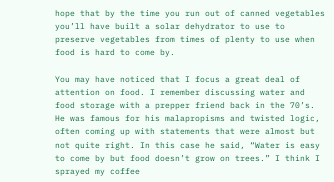hope that by the time you run out of canned vegetables you’ll have built a solar dehydrator to use to preserve vegetables from times of plenty to use when food is hard to come by.

You may have noticed that I focus a great deal of attention on food. I remember discussing water and food storage with a prepper friend back in the 70’s. He was famous for his malapropisms and twisted logic, often coming up with statements that were almost but not quite right. In this case he said, “Water is easy to come by but food doesn’t grow on trees.” I think I sprayed my coffee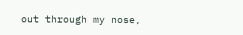out through my nose,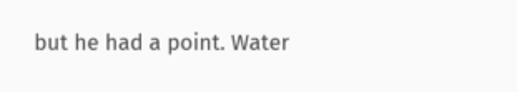but he had a point. Water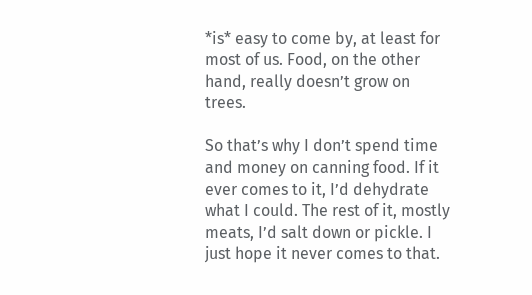*is* easy to come by, at least for most of us. Food, on the other hand, really doesn’t grow on trees.

So that’s why I don’t spend time and money on canning food. If it ever comes to it, I’d dehydrate what I could. The rest of it, mostly meats, I’d salt down or pickle. I just hope it never comes to that.